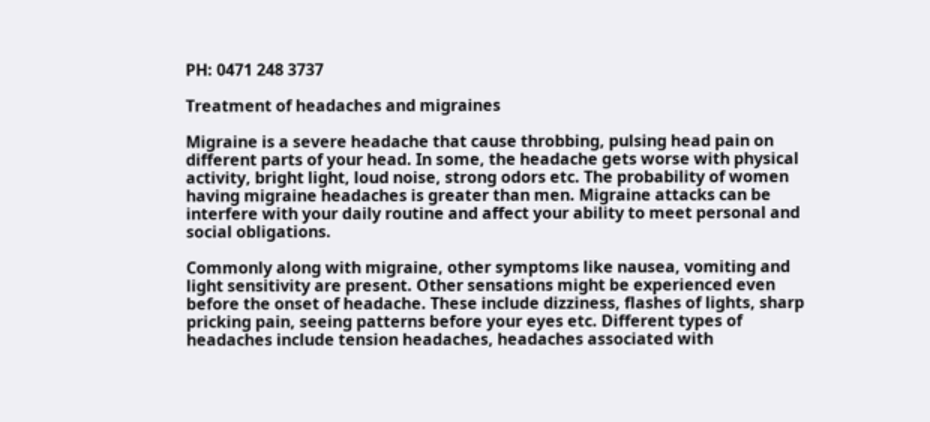PH: 0471 248 3737

Treatment of headaches and migraines

Migraine is a severe headache that cause throbbing, pulsing head pain on different parts of your head. In some, the headache gets worse with physical activity, bright light, loud noise, strong odors etc. The probability of women having migraine headaches is greater than men. Migraine attacks can be interfere with your daily routine and affect your ability to meet personal and social obligations.

Commonly along with migraine, other symptoms like nausea, vomiting and light sensitivity are present. Other sensations might be experienced even before the onset of headache. These include dizziness, flashes of lights, sharp pricking pain, seeing patterns before your eyes etc. Different types of headaches include tension headaches, headaches associated with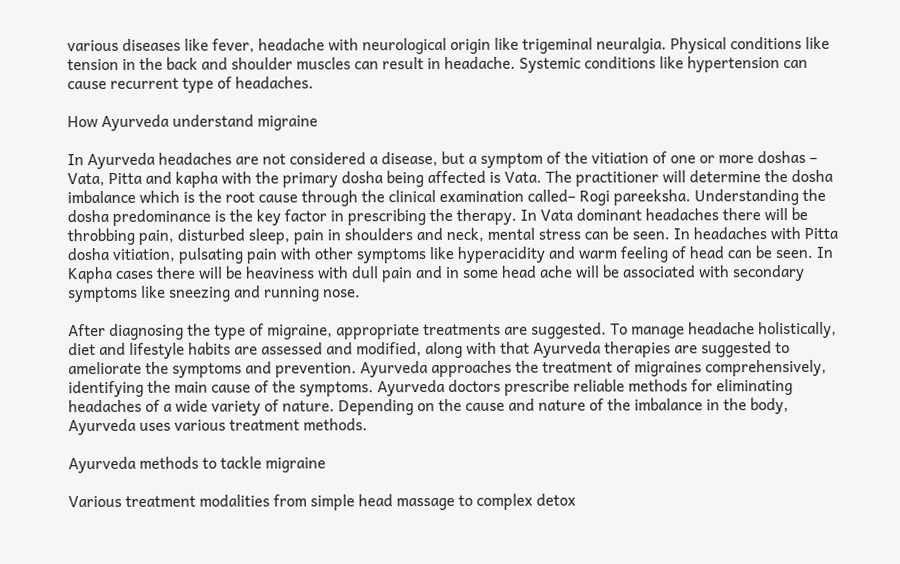various diseases like fever, headache with neurological origin like trigeminal neuralgia. Physical conditions like tension in the back and shoulder muscles can result in headache. Systemic conditions like hypertension can cause recurrent type of headaches.

How Ayurveda understand migraine

In Ayurveda headaches are not considered a disease, but a symptom of the vitiation of one or more doshas – Vata, Pitta and kapha with the primary dosha being affected is Vata. The practitioner will determine the dosha imbalance which is the root cause through the clinical examination called– Rogi pareeksha. Understanding the dosha predominance is the key factor in prescribing the therapy. In Vata dominant headaches there will be throbbing pain, disturbed sleep, pain in shoulders and neck, mental stress can be seen. In headaches with Pitta dosha vitiation, pulsating pain with other symptoms like hyperacidity and warm feeling of head can be seen. In Kapha cases there will be heaviness with dull pain and in some head ache will be associated with secondary symptoms like sneezing and running nose.

After diagnosing the type of migraine, appropriate treatments are suggested. To manage headache holistically, diet and lifestyle habits are assessed and modified, along with that Ayurveda therapies are suggested to ameliorate the symptoms and prevention. Ayurveda approaches the treatment of migraines comprehensively, identifying the main cause of the symptoms. Ayurveda doctors prescribe reliable methods for eliminating headaches of a wide variety of nature. Depending on the cause and nature of the imbalance in the body, Ayurveda uses various treatment methods.

Ayurveda methods to tackle migraine

Various treatment modalities from simple head massage to complex detox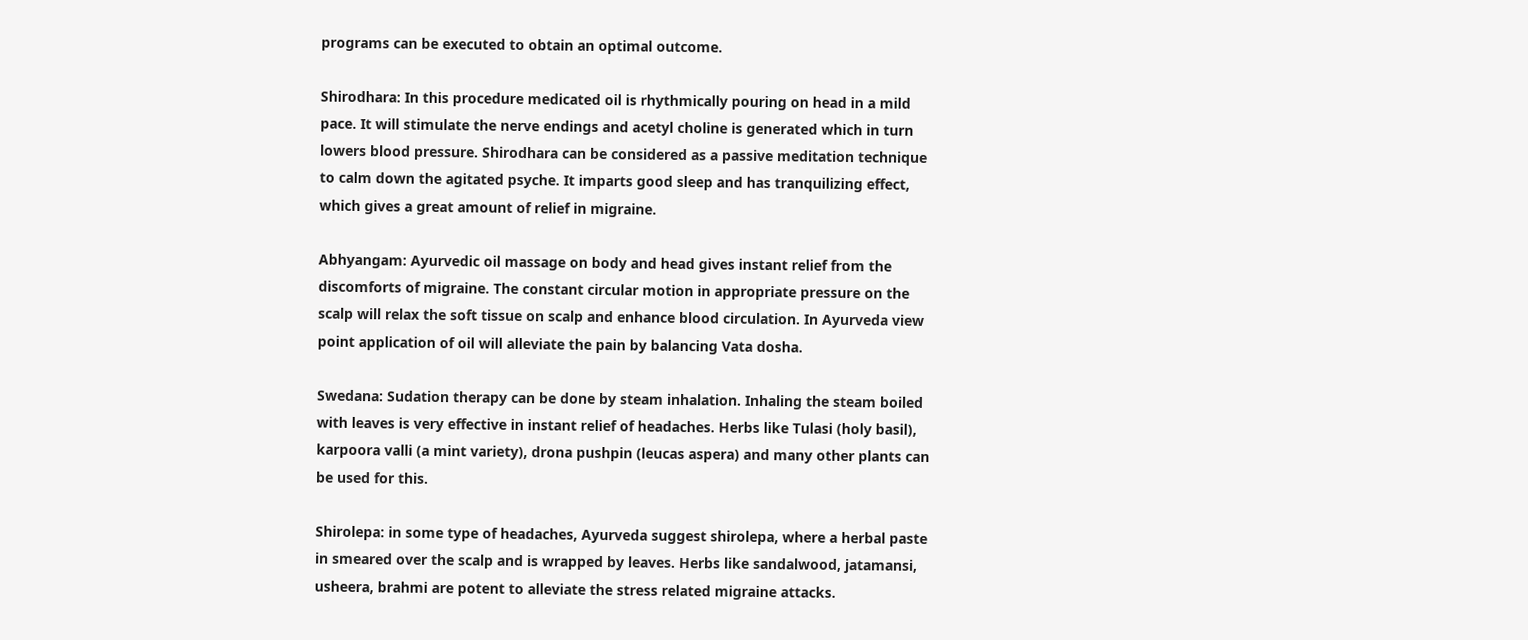programs can be executed to obtain an optimal outcome.

Shirodhara: In this procedure medicated oil is rhythmically pouring on head in a mild pace. It will stimulate the nerve endings and acetyl choline is generated which in turn lowers blood pressure. Shirodhara can be considered as a passive meditation technique to calm down the agitated psyche. It imparts good sleep and has tranquilizing effect, which gives a great amount of relief in migraine.

Abhyangam: Ayurvedic oil massage on body and head gives instant relief from the discomforts of migraine. The constant circular motion in appropriate pressure on the scalp will relax the soft tissue on scalp and enhance blood circulation. In Ayurveda view point application of oil will alleviate the pain by balancing Vata dosha.

Swedana: Sudation therapy can be done by steam inhalation. Inhaling the steam boiled with leaves is very effective in instant relief of headaches. Herbs like Tulasi (holy basil), karpoora valli (a mint variety), drona pushpin (leucas aspera) and many other plants can be used for this.

Shirolepa: in some type of headaches, Ayurveda suggest shirolepa, where a herbal paste in smeared over the scalp and is wrapped by leaves. Herbs like sandalwood, jatamansi, usheera, brahmi are potent to alleviate the stress related migraine attacks.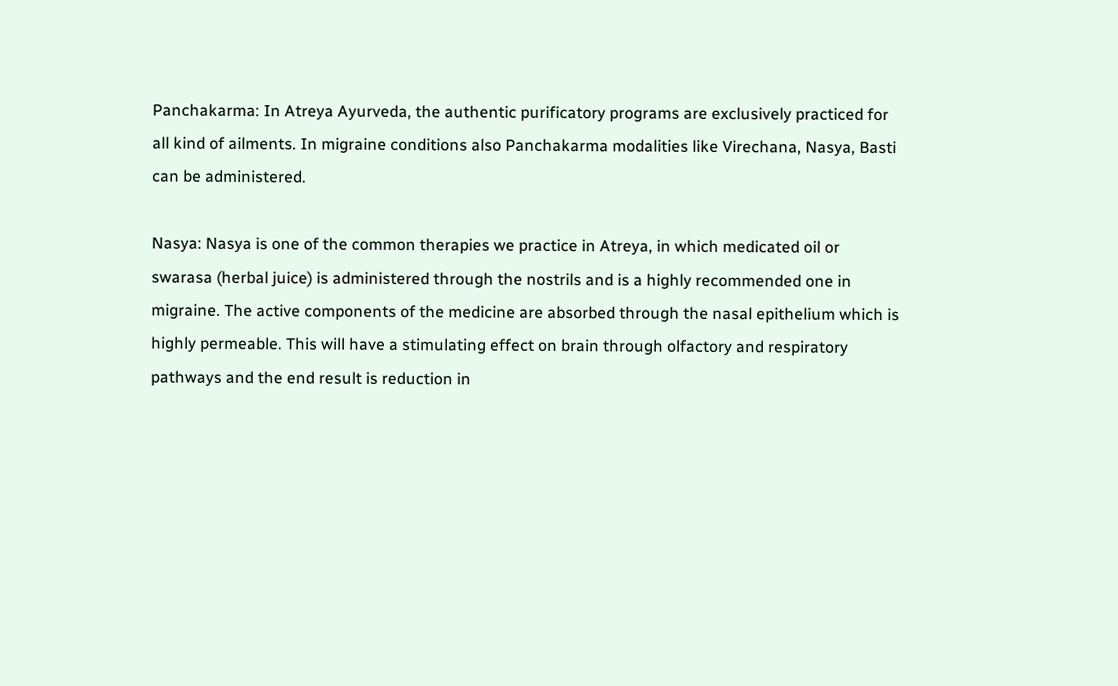Panchakarma: In Atreya Ayurveda, the authentic purificatory programs are exclusively practiced for all kind of ailments. In migraine conditions also Panchakarma modalities like Virechana, Nasya, Basti can be administered.

Nasya: Nasya is one of the common therapies we practice in Atreya, in which medicated oil or swarasa (herbal juice) is administered through the nostrils and is a highly recommended one in migraine. The active components of the medicine are absorbed through the nasal epithelium which is highly permeable. This will have a stimulating effect on brain through olfactory and respiratory pathways and the end result is reduction in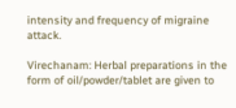intensity and frequency of migraine attack.

Virechanam: Herbal preparations in the form of oil/powder/tablet are given to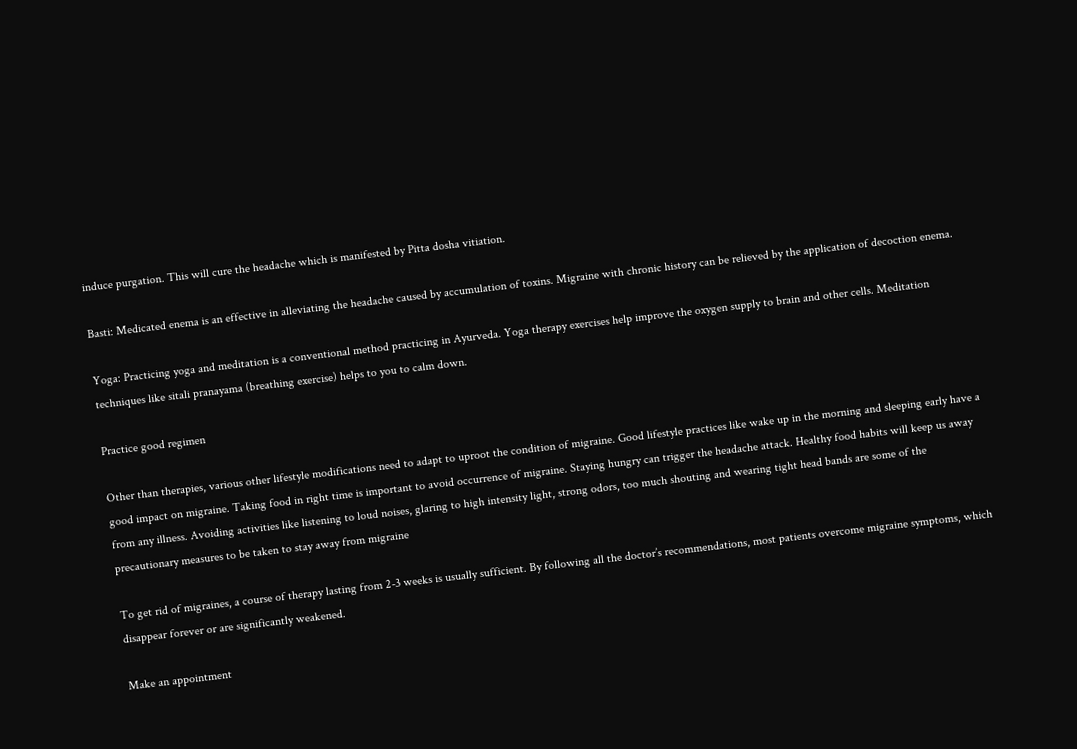induce purgation. This will cure the headache which is manifested by Pitta dosha vitiation.

Basti: Medicated enema is an effective in alleviating the headache caused by accumulation of toxins. Migraine with chronic history can be relieved by the application of decoction enema.

Yoga: Practicing yoga and meditation is a conventional method practicing in Ayurveda. Yoga therapy exercises help improve the oxygen supply to brain and other cells. Meditation techniques like sitali pranayama (breathing exercise) helps to you to calm down.

Practice good regimen

Other than therapies, various other lifestyle modifications need to adapt to uproot the condition of migraine. Good lifestyle practices like wake up in the morning and sleeping early have a good impact on migraine. Taking food in right time is important to avoid occurrence of migraine. Staying hungry can trigger the headache attack. Healthy food habits will keep us away from any illness. Avoiding activities like listening to loud noises, glaring to high intensity light, strong odors, too much shouting and wearing tight head bands are some of the precautionary measures to be taken to stay away from migraine

To get rid of migraines, a course of therapy lasting from 2-3 weeks is usually sufficient. By following all the doctor’s recommendations, most patients overcome migraine symptoms, which disappear forever or are significantly weakened.

Make an appointment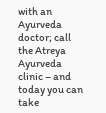with an Ayurveda doctor; call the Atreya Ayurveda clinic – and today you can take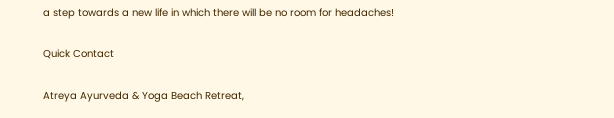a step towards a new life in which there will be no room for headaches!

Quick Contact

Atreya Ayurveda & Yoga Beach Retreat,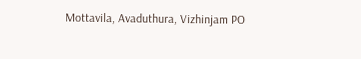Mottavila, Avaduthura, Vizhinjam PO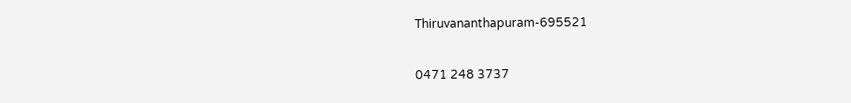Thiruvananthapuram-695521

0471 248 3737